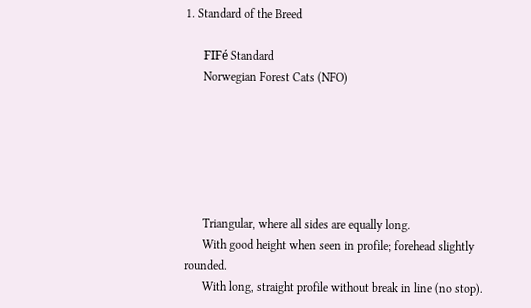1. Standard of the Breed

      FIFé Standard
      Norwegian Forest Cats (NFO)






      Triangular, where all sides are equally long.
      With good height when seen in profile; forehead slightly rounded.
      With long, straight profile without break in line (no stop).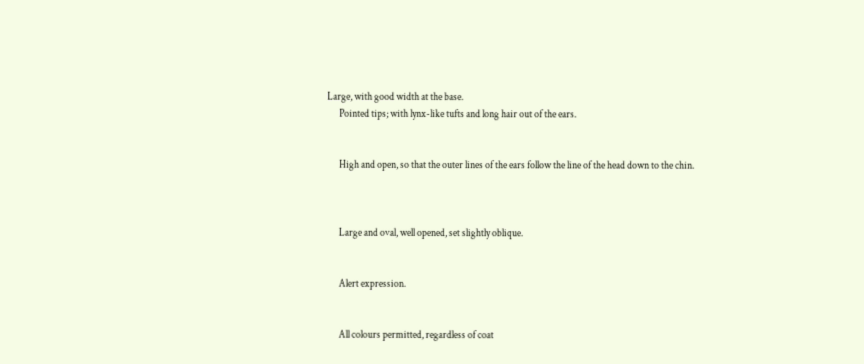Large, with good width at the base.
      Pointed tips; with lynx-like tufts and long hair out of the ears.


      High and open, so that the outer lines of the ears follow the line of the head down to the chin.



      Large and oval, well opened, set slightly oblique.


      Alert expression.


      All colours permitted, regardless of coat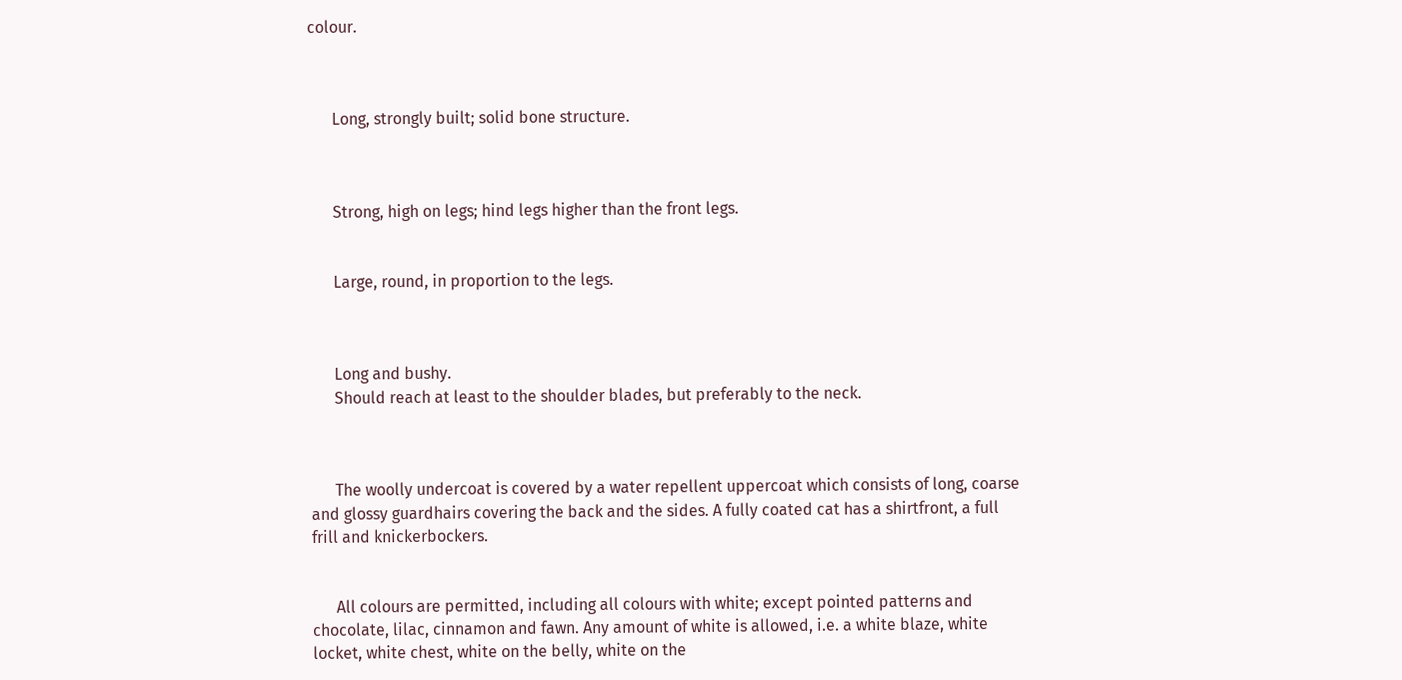colour.



      Long, strongly built; solid bone structure.



      Strong, high on legs; hind legs higher than the front legs.


      Large, round, in proportion to the legs.



      Long and bushy.
      Should reach at least to the shoulder blades, but preferably to the neck.



      The woolly undercoat is covered by a water repellent uppercoat which consists of long, coarse and glossy guardhairs covering the back and the sides. A fully coated cat has a shirtfront, a full frill and knickerbockers.


      All colours are permitted, including all colours with white; except pointed patterns and chocolate, lilac, cinnamon and fawn. Any amount of white is allowed, i.e. a white blaze, white locket, white chest, white on the belly, white on the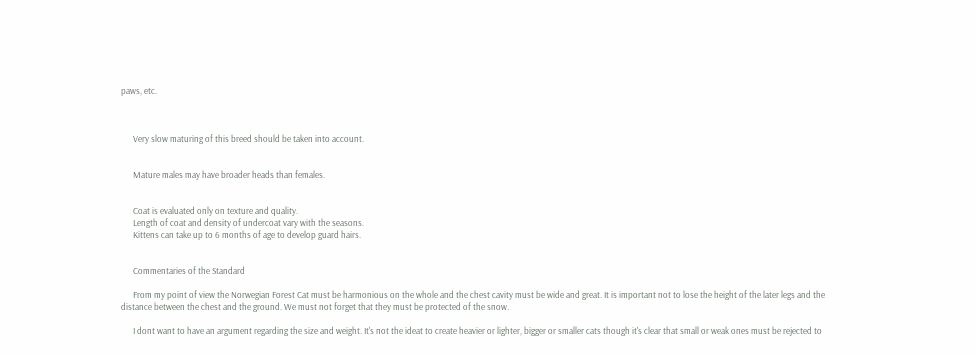paws, etc.



      Very slow maturing of this breed should be taken into account.


      Mature males may have broader heads than females.


      Coat is evaluated only on texture and quality.
      Length of coat and density of undercoat vary with the seasons.
      Kittens can take up to 6 months of age to develop guard hairs.


      Commentaries of the Standard

      From my point of view the Norwegian Forest Cat must be harmonious on the whole and the chest cavity must be wide and great. It is important not to lose the height of the later legs and the distance between the chest and the ground. We must not forget that they must be protected of the snow.

      I dont want to have an argument regarding the size and weight. It's not the ideat to create heavier or lighter, bigger or smaller cats though it's clear that small or weak ones must be rejected to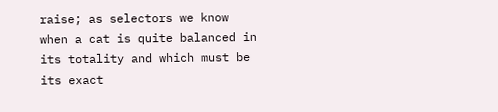raise; as selectors we know when a cat is quite balanced in its totality and which must be its exact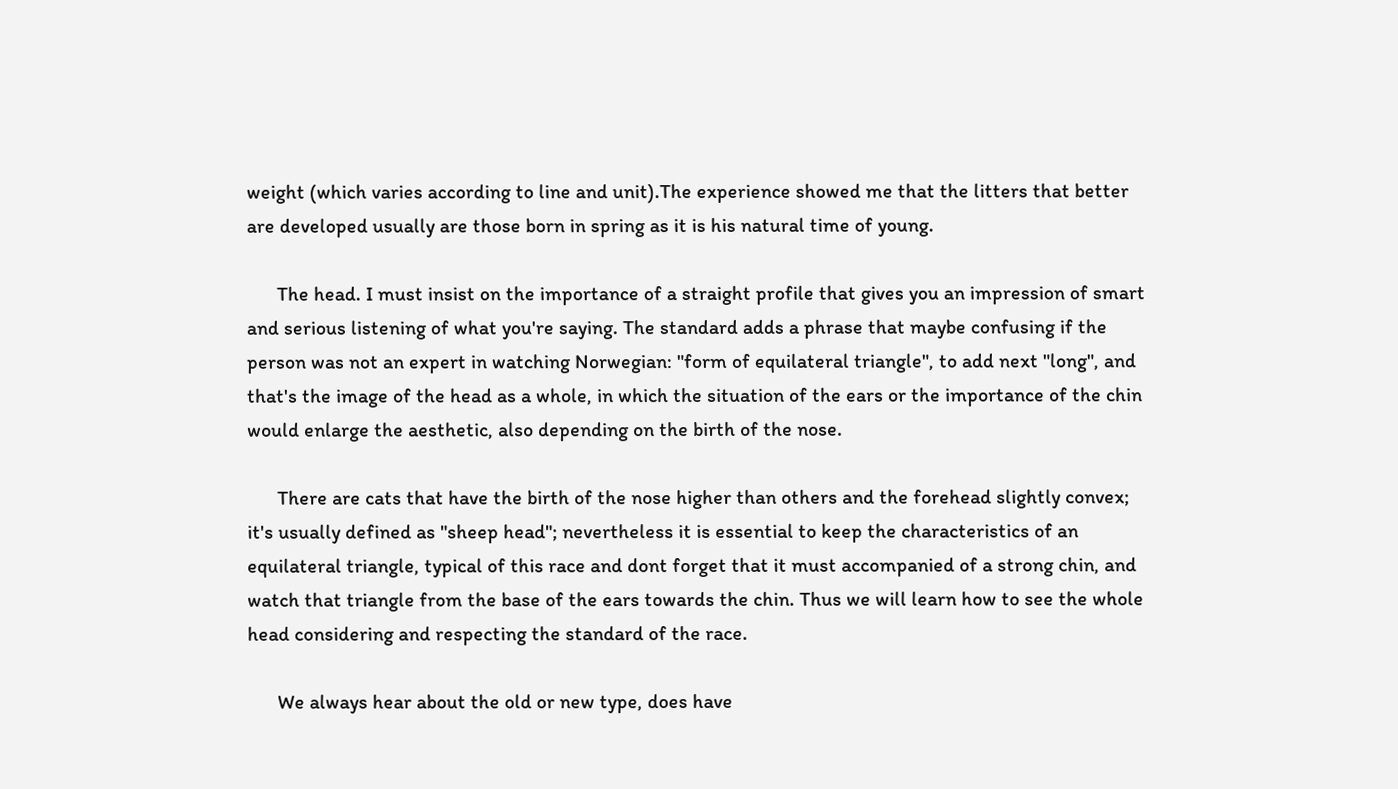weight (which varies according to line and unit).The experience showed me that the litters that better are developed usually are those born in spring as it is his natural time of young.

      The head. I must insist on the importance of a straight profile that gives you an impression of smart and serious listening of what you're saying. The standard adds a phrase that maybe confusing if the person was not an expert in watching Norwegian: "form of equilateral triangle", to add next "long", and that's the image of the head as a whole, in which the situation of the ears or the importance of the chin would enlarge the aesthetic, also depending on the birth of the nose.

      There are cats that have the birth of the nose higher than others and the forehead slightly convex; it's usually defined as "sheep head"; nevertheless it is essential to keep the characteristics of an equilateral triangle, typical of this race and dont forget that it must accompanied of a strong chin, and watch that triangle from the base of the ears towards the chin. Thus we will learn how to see the whole head considering and respecting the standard of the race.

      We always hear about the old or new type, does have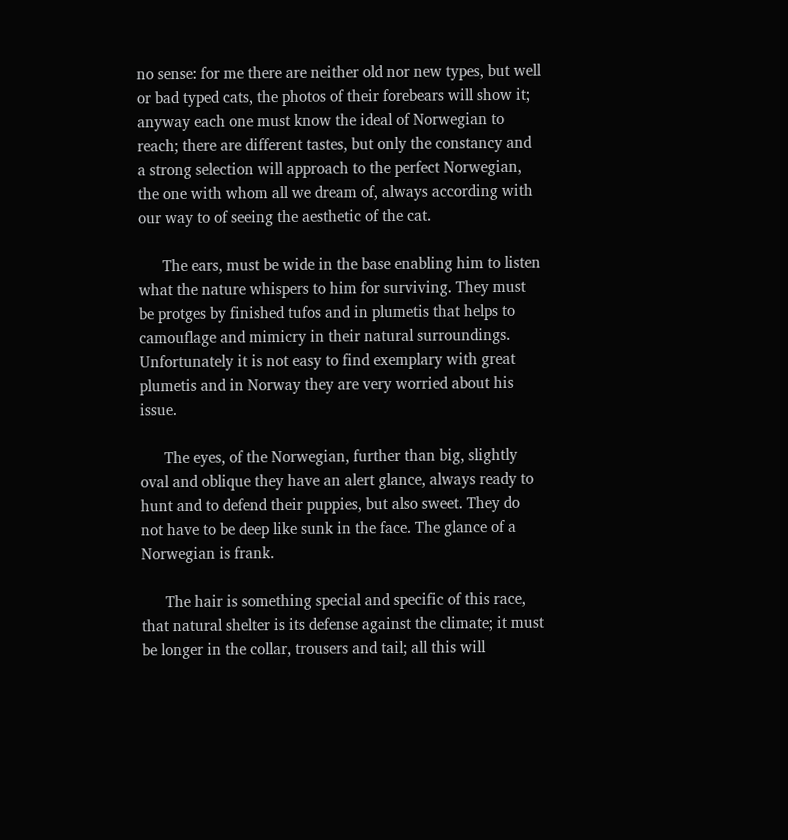no sense: for me there are neither old nor new types, but well or bad typed cats, the photos of their forebears will show it; anyway each one must know the ideal of Norwegian to reach; there are different tastes, but only the constancy and a strong selection will approach to the perfect Norwegian, the one with whom all we dream of, always according with our way to of seeing the aesthetic of the cat.

      The ears, must be wide in the base enabling him to listen what the nature whispers to him for surviving. They must be protges by finished tufos and in plumetis that helps to camouflage and mimicry in their natural surroundings. Unfortunately it is not easy to find exemplary with great plumetis and in Norway they are very worried about his issue.

      The eyes, of the Norwegian, further than big, slightly oval and oblique they have an alert glance, always ready to hunt and to defend their puppies, but also sweet. They do not have to be deep like sunk in the face. The glance of a Norwegian is frank.

      The hair is something special and specific of this race, that natural shelter is its defense against the climate; it must be longer in the collar, trousers and tail; all this will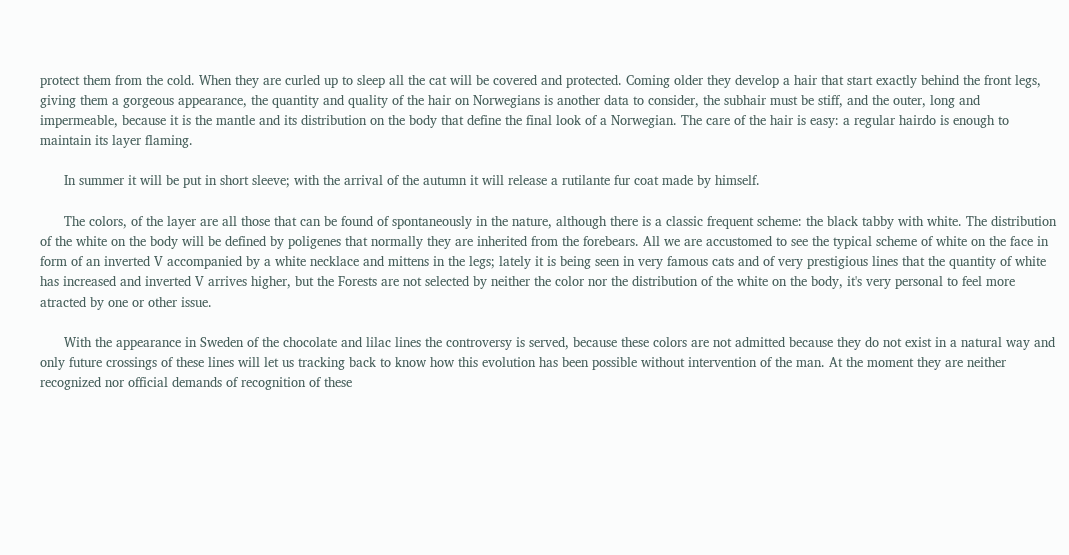protect them from the cold. When they are curled up to sleep all the cat will be covered and protected. Coming older they develop a hair that start exactly behind the front legs, giving them a gorgeous appearance, the quantity and quality of the hair on Norwegians is another data to consider, the subhair must be stiff, and the outer, long and impermeable, because it is the mantle and its distribution on the body that define the final look of a Norwegian. The care of the hair is easy: a regular hairdo is enough to maintain its layer flaming.

      In summer it will be put in short sleeve; with the arrival of the autumn it will release a rutilante fur coat made by himself.

      The colors, of the layer are all those that can be found of spontaneously in the nature, although there is a classic frequent scheme: the black tabby with white. The distribution of the white on the body will be defined by poligenes that normally they are inherited from the forebears. All we are accustomed to see the typical scheme of white on the face in form of an inverted V accompanied by a white necklace and mittens in the legs; lately it is being seen in very famous cats and of very prestigious lines that the quantity of white has increased and inverted V arrives higher, but the Forests are not selected by neither the color nor the distribution of the white on the body, it's very personal to feel more atracted by one or other issue.

      With the appearance in Sweden of the chocolate and lilac lines the controversy is served, because these colors are not admitted because they do not exist in a natural way and only future crossings of these lines will let us tracking back to know how this evolution has been possible without intervention of the man. At the moment they are neither recognized nor official demands of recognition of these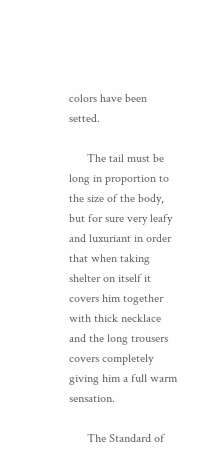colors have been setted.

      The tail must be long in proportion to the size of the body, but for sure very leafy and luxuriant in order that when taking shelter on itself it covers him together with thick necklace and the long trousers covers completely giving him a full warm sensation.

      The Standard of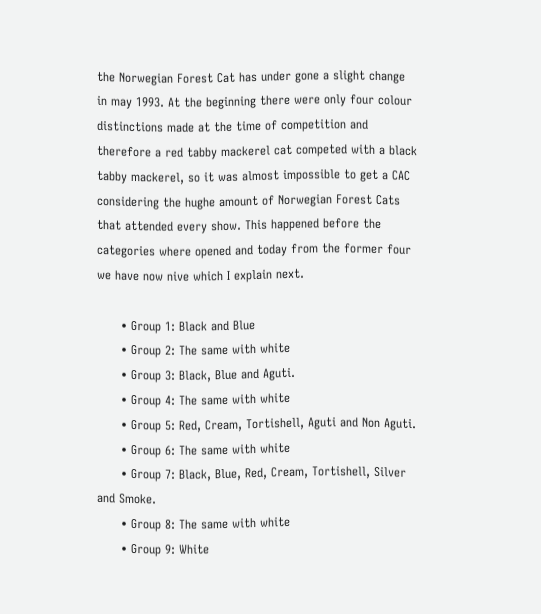the Norwegian Forest Cat has under gone a slight change in may 1993. At the beginning there were only four colour distinctions made at the time of competition and therefore a red tabby mackerel cat competed with a black tabby mackerel, so it was almost impossible to get a CAC considering the hughe amount of Norwegian Forest Cats that attended every show. This happened before the categories where opened and today from the former four we have now nive which I explain next.

      • Group 1: Black and Blue
      • Group 2: The same with white
      • Group 3: Black, Blue and Aguti.
      • Group 4: The same with white
      • Group 5: Red, Cream, Tortishell, Aguti and Non Aguti.
      • Group 6: The same with white
      • Group 7: Black, Blue, Red, Cream, Tortishell, Silver and Smoke.
      • Group 8: The same with white
      • Group 9: White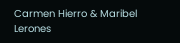Carmen Hierro & Maribel Lerones